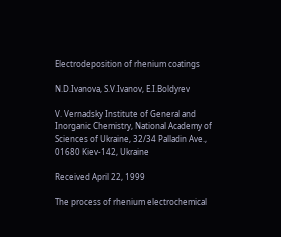Electrodeposition of rhenium coatings

N.D.Ivanova, S.V.Ivanov, E.I.Boldyrev

V. Vernadsky Institute of General and Inorganic Chemistry, National Academy of Sciences of Ukraine, 32/34 Palladin Ave., 01680 Kiev-142, Ukraine

Received April 22, 1999

The process of rhenium electrochemical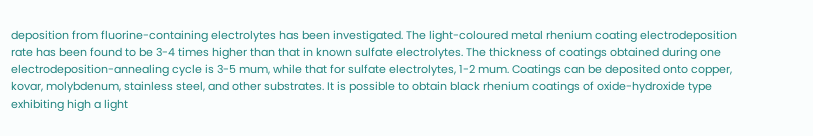deposition from fluorine-containing electrolytes has been investigated. The light-coloured metal rhenium coating electrodeposition rate has been found to be 3-4 times higher than that in known sulfate electrolytes. The thickness of coatings obtained during one electrodeposition-annealing cycle is 3-5 mum, while that for sulfate electrolytes, 1-2 mum. Coatings can be deposited onto copper, kovar, molybdenum, stainless steel, and other substrates. It is possible to obtain black rhenium coatings of oxide-hydroxide type exhibiting high a light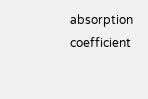absorption coefficient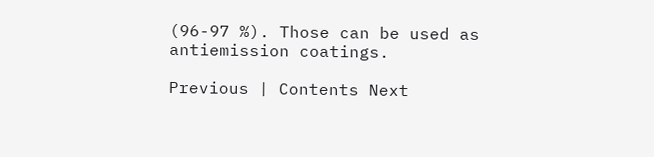(96-97 %). Those can be used as antiemission coatings.

Previous | Contents Next